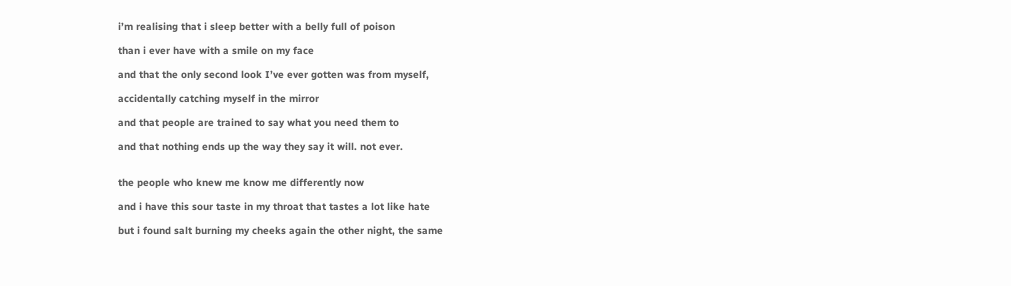i’m realising that i sleep better with a belly full of poison

than i ever have with a smile on my face

and that the only second look I’ve ever gotten was from myself,

accidentally catching myself in the mirror

and that people are trained to say what you need them to

and that nothing ends up the way they say it will. not ever.


the people who knew me know me differently now

and i have this sour taste in my throat that tastes a lot like hate

but i found salt burning my cheeks again the other night, the same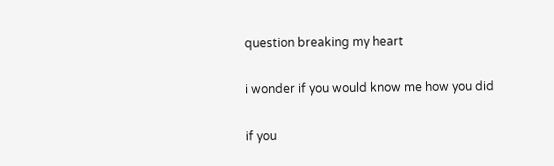question breaking my heart

i wonder if you would know me how you did

if you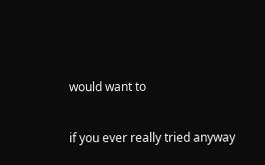would want to

if you ever really tried anyway